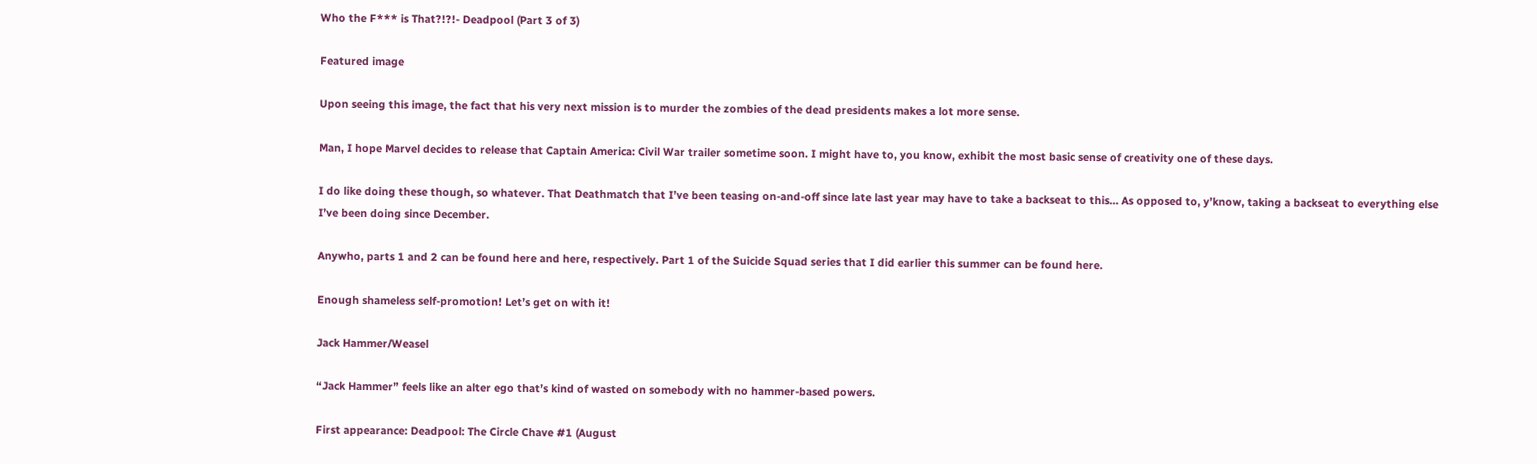Who the F*** is That?!?!- Deadpool (Part 3 of 3)

Featured image

Upon seeing this image, the fact that his very next mission is to murder the zombies of the dead presidents makes a lot more sense.

Man, I hope Marvel decides to release that Captain America: Civil War trailer sometime soon. I might have to, you know, exhibit the most basic sense of creativity one of these days.

I do like doing these though, so whatever. That Deathmatch that I’ve been teasing on-and-off since late last year may have to take a backseat to this… As opposed to, y’know, taking a backseat to everything else I’ve been doing since December.

Anywho, parts 1 and 2 can be found here and here, respectively. Part 1 of the Suicide Squad series that I did earlier this summer can be found here.

Enough shameless self-promotion! Let’s get on with it!

Jack Hammer/Weasel

“Jack Hammer” feels like an alter ego that’s kind of wasted on somebody with no hammer-based powers.

First appearance: Deadpool: The Circle Chave #1 (August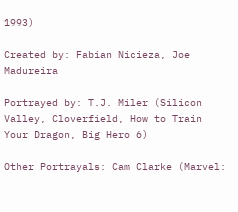1993)

Created by: Fabian Nicieza, Joe Madureira

Portrayed by: T.J. Miler (Silicon Valley, Cloverfield, How to Train Your Dragon, Big Hero 6)

Other Portrayals: Cam Clarke (Marvel: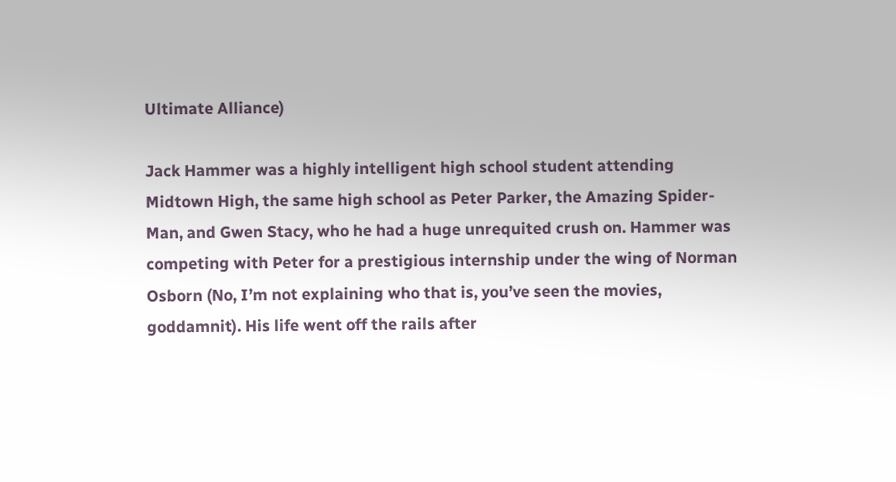Ultimate Alliance)

Jack Hammer was a highly intelligent high school student attending Midtown High, the same high school as Peter Parker, the Amazing Spider-Man, and Gwen Stacy, who he had a huge unrequited crush on. Hammer was competing with Peter for a prestigious internship under the wing of Norman Osborn (No, I’m not explaining who that is, you’ve seen the movies, goddamnit). His life went off the rails after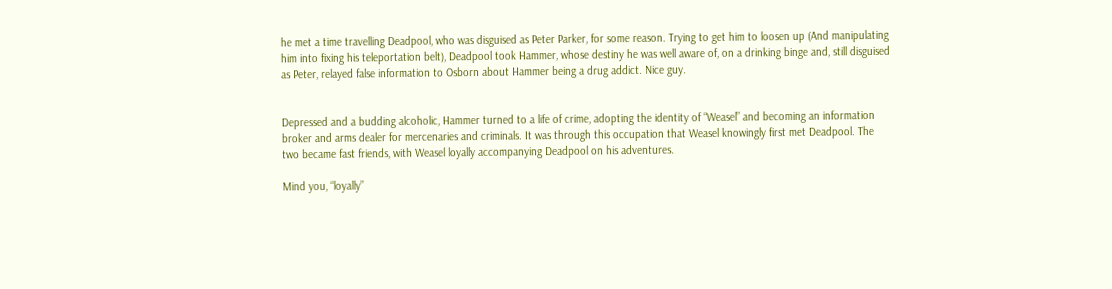he met a time travelling Deadpool, who was disguised as Peter Parker, for some reason. Trying to get him to loosen up (And manipulating him into fixing his teleportation belt), Deadpool took Hammer, whose destiny he was well aware of, on a drinking binge and, still disguised as Peter, relayed false information to Osborn about Hammer being a drug addict. Nice guy.


Depressed and a budding alcoholic, Hammer turned to a life of crime, adopting the identity of “Weasel” and becoming an information broker and arms dealer for mercenaries and criminals. It was through this occupation that Weasel knowingly first met Deadpool. The two became fast friends, with Weasel loyally accompanying Deadpool on his adventures.

Mind you, “loyally”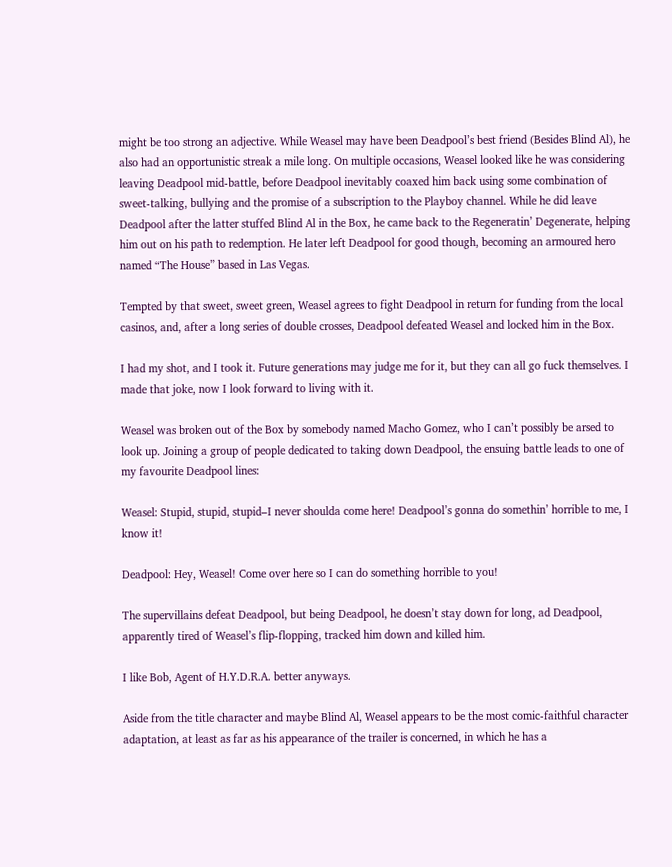might be too strong an adjective. While Weasel may have been Deadpool’s best friend (Besides Blind Al), he also had an opportunistic streak a mile long. On multiple occasions, Weasel looked like he was considering leaving Deadpool mid-battle, before Deadpool inevitably coaxed him back using some combination of sweet-talking, bullying and the promise of a subscription to the Playboy channel. While he did leave Deadpool after the latter stuffed Blind Al in the Box, he came back to the Regeneratin’ Degenerate, helping him out on his path to redemption. He later left Deadpool for good though, becoming an armoured hero named “The House” based in Las Vegas.

Tempted by that sweet, sweet green, Weasel agrees to fight Deadpool in return for funding from the local casinos, and, after a long series of double crosses, Deadpool defeated Weasel and locked him in the Box.

I had my shot, and I took it. Future generations may judge me for it, but they can all go fuck themselves. I made that joke, now I look forward to living with it.

Weasel was broken out of the Box by somebody named Macho Gomez, who I can’t possibly be arsed to look up. Joining a group of people dedicated to taking down Deadpool, the ensuing battle leads to one of my favourite Deadpool lines:

Weasel: Stupid, stupid, stupid–I never shoulda come here! Deadpool’s gonna do somethin’ horrible to me, I know it!

Deadpool: Hey, Weasel! Come over here so I can do something horrible to you!

The supervillains defeat Deadpool, but being Deadpool, he doesn’t stay down for long, ad Deadpool, apparently tired of Weasel’s flip-flopping, tracked him down and killed him.

I like Bob, Agent of H.Y.D.R.A. better anyways.

Aside from the title character and maybe Blind Al, Weasel appears to be the most comic-faithful character adaptation, at least as far as his appearance of the trailer is concerned, in which he has a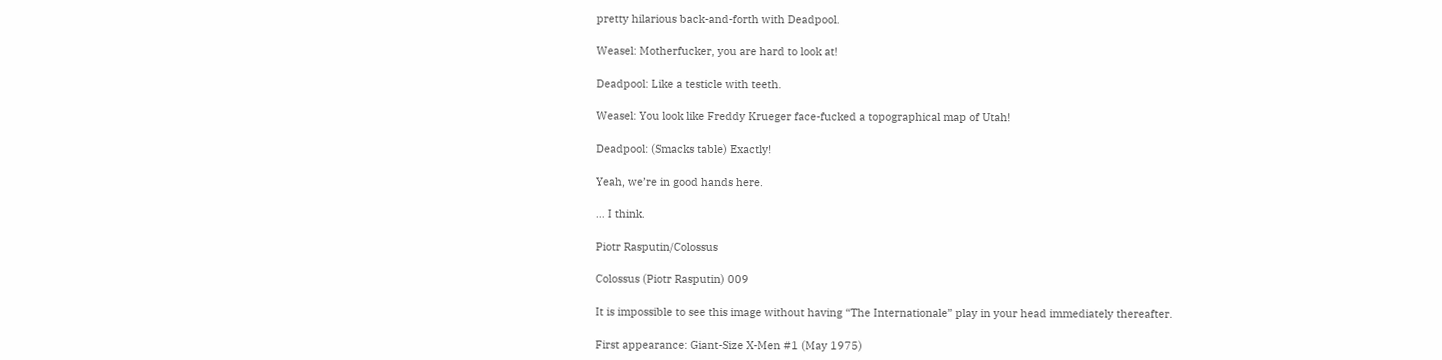pretty hilarious back-and-forth with Deadpool.

Weasel: Motherfucker, you are hard to look at!

Deadpool: Like a testicle with teeth.

Weasel: You look like Freddy Krueger face-fucked a topographical map of Utah!

Deadpool: (Smacks table) Exactly!

Yeah, we’re in good hands here.

… I think.

Piotr Rasputin/Colossus

Colossus (Piotr Rasputin) 009

It is impossible to see this image without having “The Internationale” play in your head immediately thereafter.

First appearance: Giant-Size X-Men #1 (May 1975)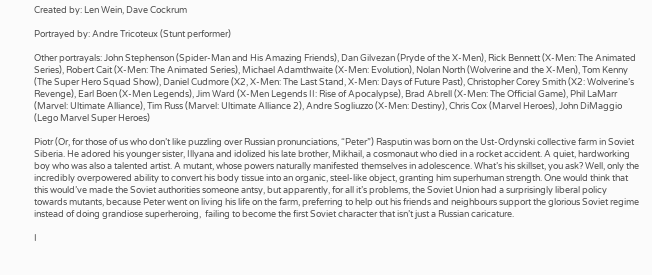Created by: Len Wein, Dave Cockrum

Portrayed by: Andre Tricoteux (Stunt performer)

Other portrayals: John Stephenson (Spider-Man and His Amazing Friends), Dan Gilvezan (Pryde of the X-Men), Rick Bennett (X-Men: The Animated Series), Robert Cait (X-Men: The Animated Series), Michael Adamthwaite (X-Men: Evolution), Nolan North (Wolverine and the X-Men), Tom Kenny (The Super Hero Squad Show), Daniel Cudmore (X2, X-Men: The Last Stand, X-Men: Days of Future Past), Christopher Corey Smith (X2: Wolverine’s Revenge), Earl Boen (X-Men Legends), Jim Ward (X-Men Legends II: Rise of Apocalypse), Brad Abrell (X-Men: The Official Game), Phil LaMarr (Marvel: Ultimate Alliance), Tim Russ (Marvel: Ultimate Alliance 2), Andre Sogliuzzo (X-Men: Destiny), Chris Cox (Marvel Heroes), John DiMaggio (Lego Marvel Super Heroes)

Piotr (Or, for those of us who don’t like puzzling over Russian pronunciations, “Peter”) Rasputin was born on the Ust-Ordynski collective farm in Soviet Siberia. He adored his younger sister, Illyana and idolized his late brother, Mikhail, a cosmonaut who died in a rocket accident. A quiet, hardworking boy who was also a talented artist. A mutant, whose powers naturally manifested themselves in adolescence. What’s his skillset, you ask? Well, only the incredibly overpowered ability to convert his body tissue into an organic, steel-like object, granting him superhuman strength. One would think that this would’ve made the Soviet authorities someone antsy, but apparently, for all it’s problems, the Soviet Union had a surprisingly liberal policy towards mutants, because Peter went on living his life on the farm, preferring to help out his friends and neighbours support the glorious Soviet regime instead of doing grandiose superheroing,  failing to become the first Soviet character that isn’t just a Russian caricature.

I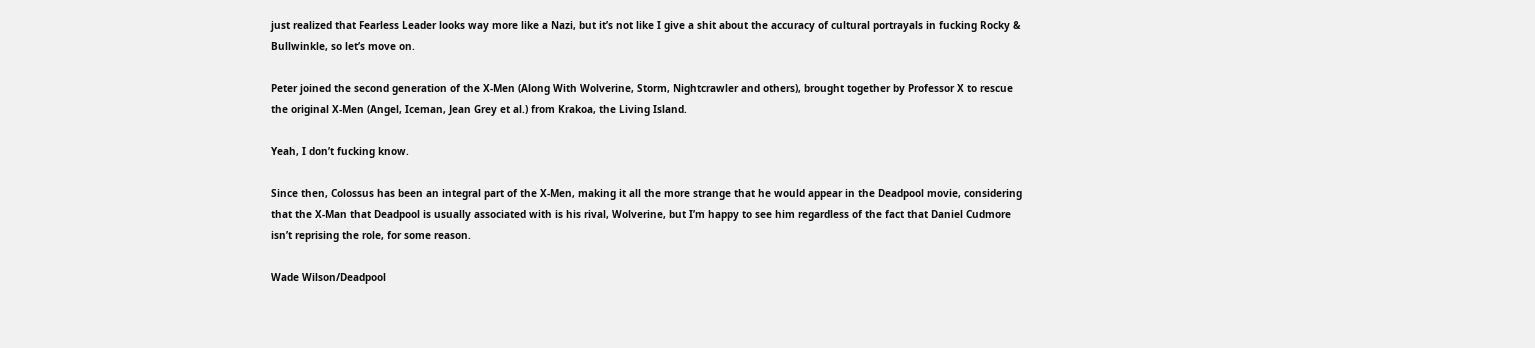just realized that Fearless Leader looks way more like a Nazi, but it’s not like I give a shit about the accuracy of cultural portrayals in fucking Rocky & Bullwinkle, so let’s move on.

Peter joined the second generation of the X-Men (Along With Wolverine, Storm, Nightcrawler and others), brought together by Professor X to rescue the original X-Men (Angel, Iceman, Jean Grey et al.) from Krakoa, the Living Island.

Yeah, I don’t fucking know.

Since then, Colossus has been an integral part of the X-Men, making it all the more strange that he would appear in the Deadpool movie, considering that the X-Man that Deadpool is usually associated with is his rival, Wolverine, but I’m happy to see him regardless of the fact that Daniel Cudmore isn’t reprising the role, for some reason.

Wade Wilson/Deadpool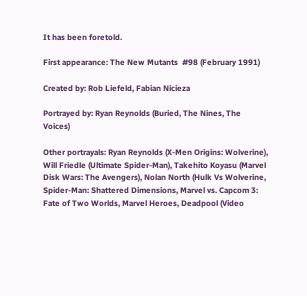It has been foretold.

First appearance: The New Mutants  #98 (February 1991)

Created by: Rob Liefeld, Fabian Nicieza

Portrayed by: Ryan Reynolds (Buried, The Nines, The Voices)

Other portrayals: Ryan Reynolds (X-Men Origins: Wolverine), Will Friedle (Ultimate Spider-Man), Takehito Koyasu (Marvel Disk Wars: The Avengers), Nolan North (Hulk Vs Wolverine, Spider-Man: Shattered Dimensions, Marvel vs. Capcom 3: Fate of Two Worlds, Marvel Heroes, Deadpool (Video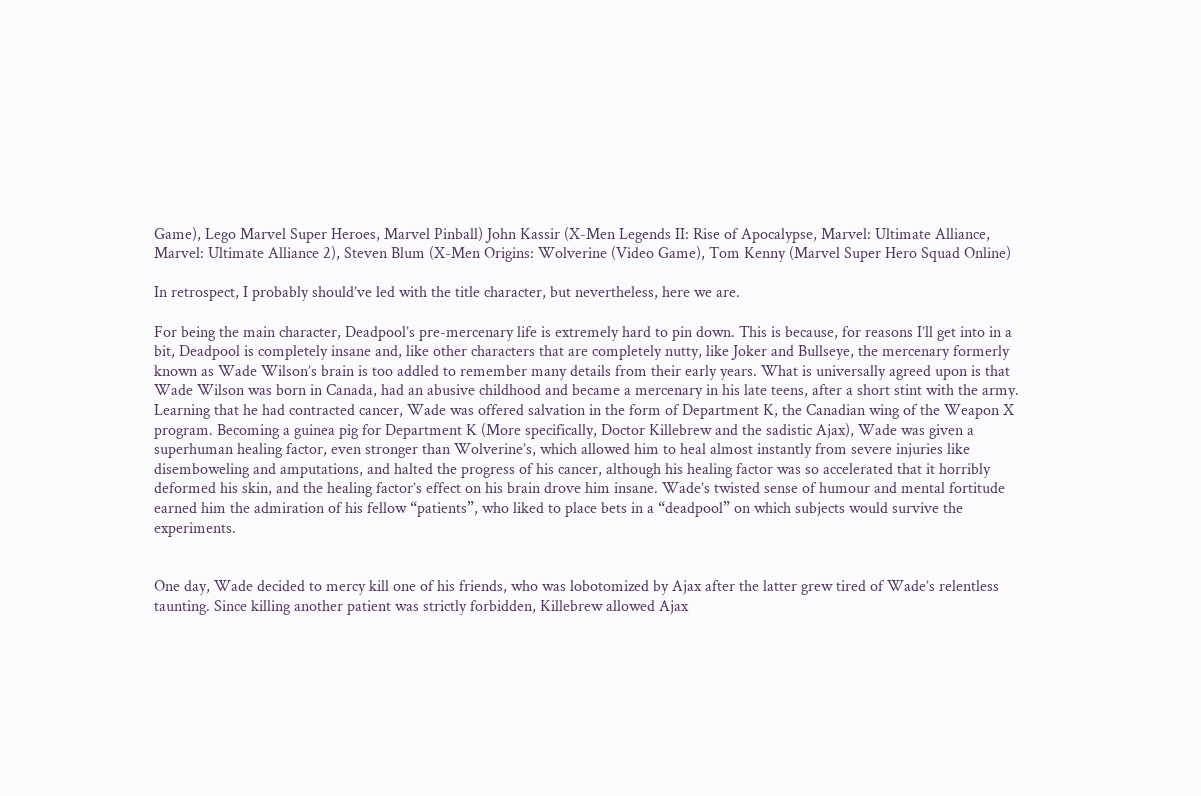Game), Lego Marvel Super Heroes, Marvel Pinball) John Kassir (X-Men Legends II: Rise of Apocalypse, Marvel: Ultimate Alliance, Marvel: Ultimate Alliance 2), Steven Blum (X-Men Origins: Wolverine (Video Game), Tom Kenny (Marvel Super Hero Squad Online)

In retrospect, I probably should’ve led with the title character, but nevertheless, here we are.

For being the main character, Deadpool’s pre-mercenary life is extremely hard to pin down. This is because, for reasons I’ll get into in a bit, Deadpool is completely insane and, like other characters that are completely nutty, like Joker and Bullseye, the mercenary formerly known as Wade Wilson’s brain is too addled to remember many details from their early years. What is universally agreed upon is that Wade Wilson was born in Canada, had an abusive childhood and became a mercenary in his late teens, after a short stint with the army. Learning that he had contracted cancer, Wade was offered salvation in the form of Department K, the Canadian wing of the Weapon X program. Becoming a guinea pig for Department K (More specifically, Doctor Killebrew and the sadistic Ajax), Wade was given a superhuman healing factor, even stronger than Wolverine’s, which allowed him to heal almost instantly from severe injuries like disemboweling and amputations, and halted the progress of his cancer, although his healing factor was so accelerated that it horribly deformed his skin, and the healing factor’s effect on his brain drove him insane. Wade’s twisted sense of humour and mental fortitude earned him the admiration of his fellow “patients”, who liked to place bets in a “deadpool” on which subjects would survive the experiments.


One day, Wade decided to mercy kill one of his friends, who was lobotomized by Ajax after the latter grew tired of Wade’s relentless taunting. Since killing another patient was strictly forbidden, Killebrew allowed Ajax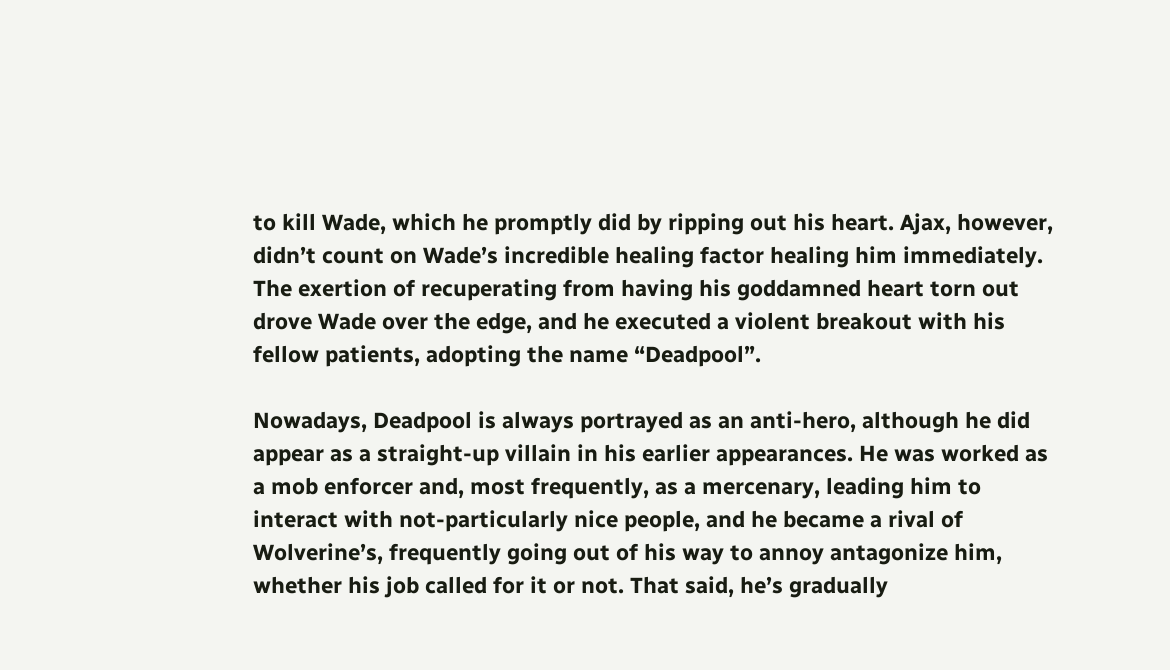to kill Wade, which he promptly did by ripping out his heart. Ajax, however, didn’t count on Wade’s incredible healing factor healing him immediately. The exertion of recuperating from having his goddamned heart torn out drove Wade over the edge, and he executed a violent breakout with his fellow patients, adopting the name “Deadpool”.

Nowadays, Deadpool is always portrayed as an anti-hero, although he did appear as a straight-up villain in his earlier appearances. He was worked as a mob enforcer and, most frequently, as a mercenary, leading him to interact with not-particularly nice people, and he became a rival of Wolverine’s, frequently going out of his way to annoy antagonize him, whether his job called for it or not. That said, he’s gradually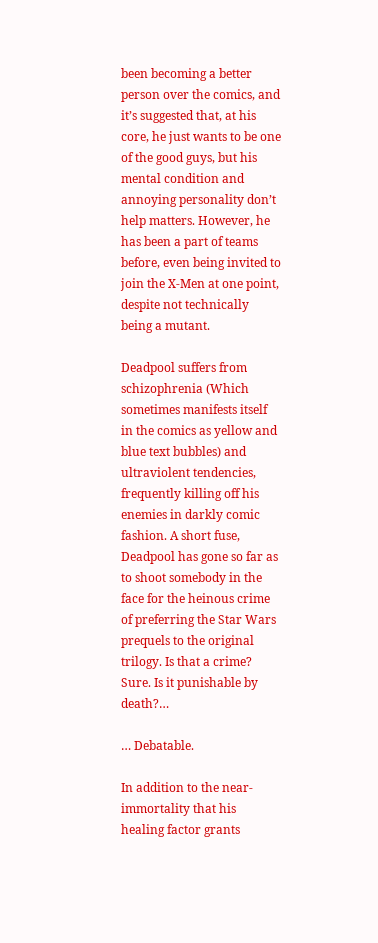been becoming a better person over the comics, and it’s suggested that, at his core, he just wants to be one of the good guys, but his mental condition and annoying personality don’t help matters. However, he has been a part of teams before, even being invited to join the X-Men at one point, despite not technically being a mutant.

Deadpool suffers from schizophrenia (Which sometimes manifests itself in the comics as yellow and blue text bubbles) and ultraviolent tendencies, frequently killing off his enemies in darkly comic fashion. A short fuse, Deadpool has gone so far as to shoot somebody in the face for the heinous crime of preferring the Star Wars prequels to the original trilogy. Is that a crime? Sure. Is it punishable by death?…

… Debatable.

In addition to the near-immortality that his healing factor grants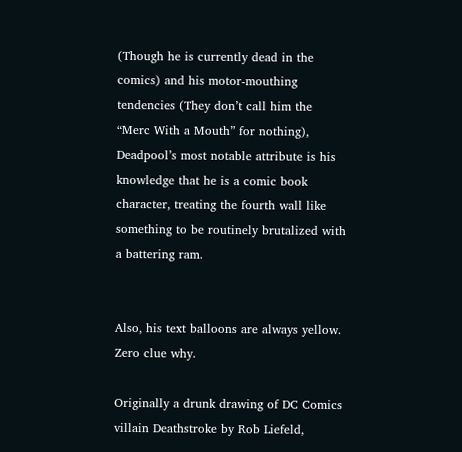(Though he is currently dead in the comics) and his motor-mouthing tendencies (They don’t call him the “Merc With a Mouth” for nothing), Deadpool’s most notable attribute is his knowledge that he is a comic book character, treating the fourth wall like something to be routinely brutalized with a battering ram.


Also, his text balloons are always yellow. Zero clue why.

Originally a drunk drawing of DC Comics villain Deathstroke by Rob Liefeld,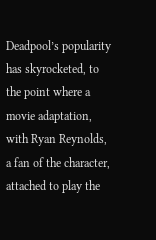Deadpool’s popularity has skyrocketed, to the point where a movie adaptation, with Ryan Reynolds, a fan of the character, attached to play the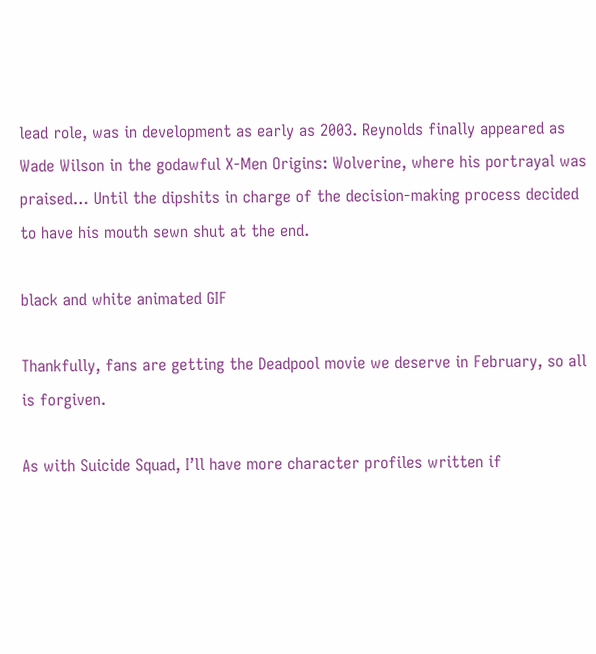lead role, was in development as early as 2003. Reynolds finally appeared as Wade Wilson in the godawful X-Men Origins: Wolverine, where his portrayal was praised… Until the dipshits in charge of the decision-making process decided to have his mouth sewn shut at the end.

black and white animated GIF

Thankfully, fans are getting the Deadpool movie we deserve in February, so all is forgiven.

As with Suicide Squad, I’ll have more character profiles written if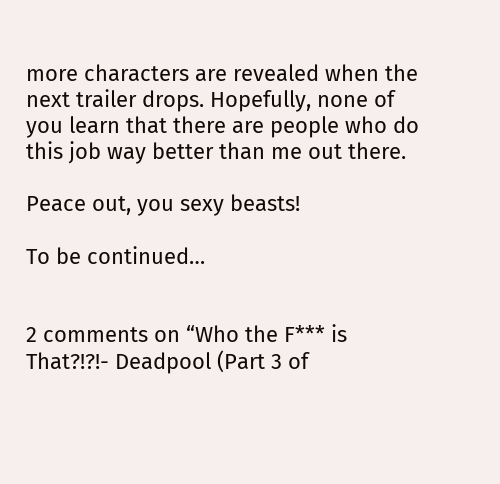more characters are revealed when the next trailer drops. Hopefully, none of you learn that there are people who do this job way better than me out there.

Peace out, you sexy beasts!

To be continued…


2 comments on “Who the F*** is That?!?!- Deadpool (Part 3 of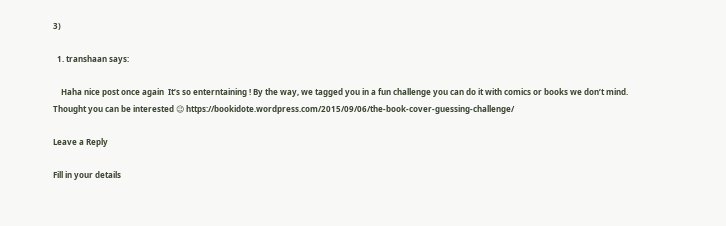3)

  1. transhaan says:

    Haha nice post once again  It’s so enterntaining ! By the way, we tagged you in a fun challenge you can do it with comics or books we don’t mind. Thought you can be interested 😉 https://bookidote.wordpress.com/2015/09/06/the-book-cover-guessing-challenge/

Leave a Reply

Fill in your details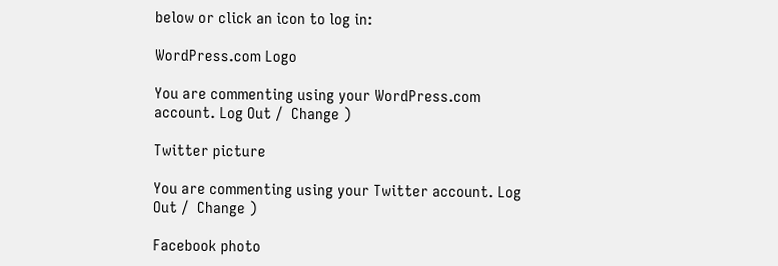below or click an icon to log in:

WordPress.com Logo

You are commenting using your WordPress.com account. Log Out /  Change )

Twitter picture

You are commenting using your Twitter account. Log Out /  Change )

Facebook photo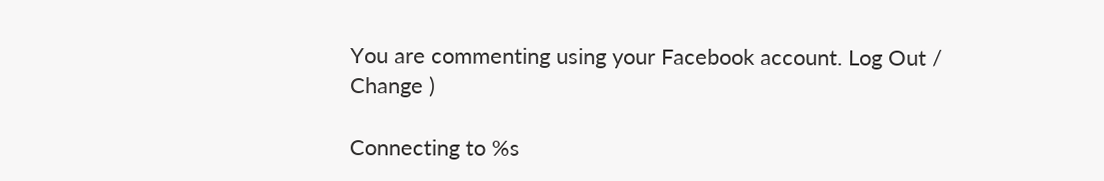You are commenting using your Facebook account. Log Out /  Change )

Connecting to %s